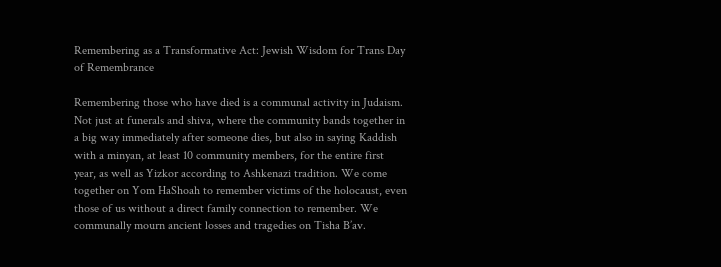Remembering as a Transformative Act: Jewish Wisdom for Trans Day of Remembrance

Remembering those who have died is a communal activity in Judaism. Not just at funerals and shiva, where the community bands together in a big way immediately after someone dies, but also in saying Kaddish with a minyan, at least 10 community members, for the entire first year, as well as Yizkor according to Ashkenazi tradition. We come together on Yom HaShoah to remember victims of the holocaust, even those of us without a direct family connection to remember. We communally mourn ancient losses and tragedies on Tisha B’av.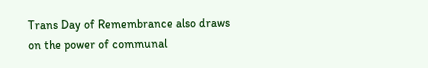Trans Day of Remembrance also draws on the power of communal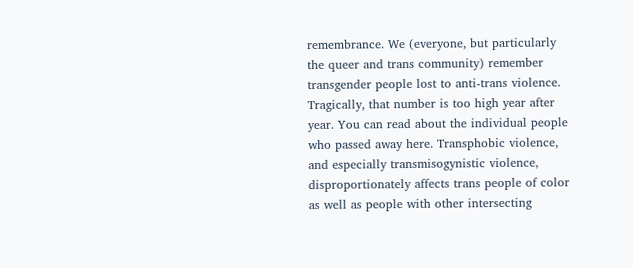remembrance. We (everyone, but particularly the queer and trans community) remember transgender people lost to anti-trans violence. Tragically, that number is too high year after year. You can read about the individual people who passed away here. Transphobic violence, and especially transmisogynistic violence, disproportionately affects trans people of color as well as people with other intersecting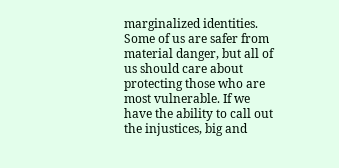marginalized identities. Some of us are safer from material danger, but all of us should care about protecting those who are most vulnerable. If we have the ability to call out the injustices, big and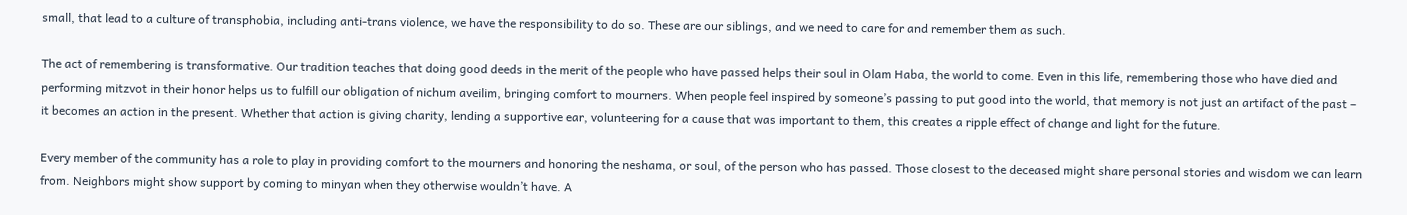small, that lead to a culture of transphobia, including anti-trans violence, we have the responsibility to do so. These are our siblings, and we need to care for and remember them as such.

The act of remembering is transformative. Our tradition teaches that doing good deeds in the merit of the people who have passed helps their soul in Olam Haba, the world to come. Even in this life, remembering those who have died and performing mitzvot in their honor helps us to fulfill our obligation of nichum aveilim, bringing comfort to mourners. When people feel inspired by someone’s passing to put good into the world, that memory is not just an artifact of the past – it becomes an action in the present. Whether that action is giving charity, lending a supportive ear, volunteering for a cause that was important to them, this creates a ripple effect of change and light for the future.

Every member of the community has a role to play in providing comfort to the mourners and honoring the neshama, or soul, of the person who has passed. Those closest to the deceased might share personal stories and wisdom we can learn from. Neighbors might show support by coming to minyan when they otherwise wouldn’t have. A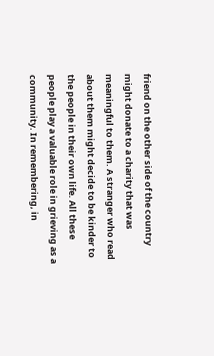friend on the other side of the country might donate to a charity that was meaningful to them. A stranger who read about them might decide to be kinder to the people in their own life. All these people play a valuable role in grieving as a community. In remembering, in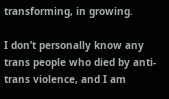transforming, in growing.

I don’t personally know any trans people who died by anti-trans violence, and I am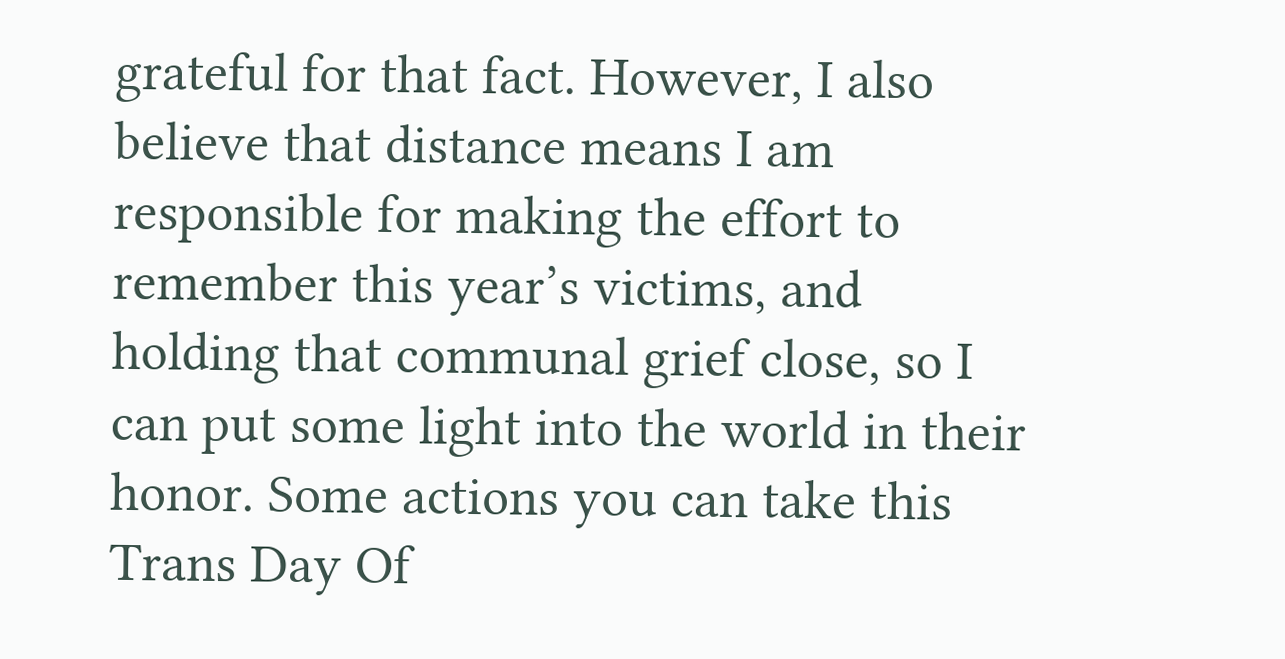grateful for that fact. However, I also believe that distance means I am responsible for making the effort to remember this year’s victims, and holding that communal grief close, so I can put some light into the world in their honor. Some actions you can take this Trans Day Of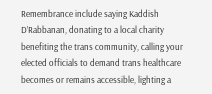Remembrance include saying Kaddish D’Rabbanan, donating to a local charity benefiting the trans community, calling your elected officials to demand trans healthcare becomes or remains accessible, lighting a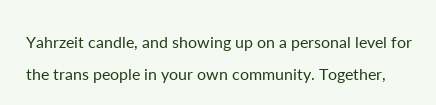Yahrzeit candle, and showing up on a personal level for the trans people in your own community. Together,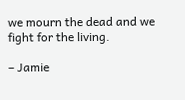we mourn the dead and we fight for the living.

– Jamie